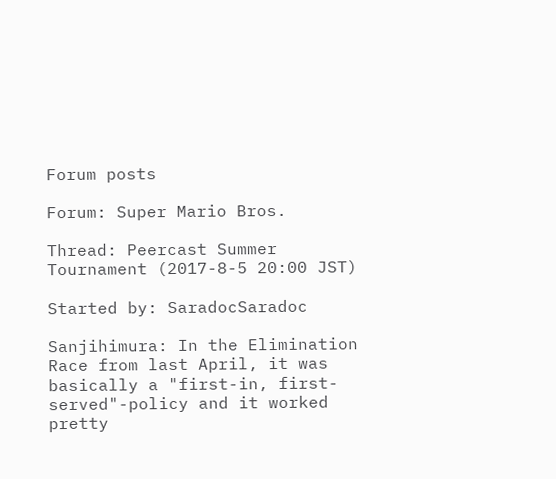Forum posts

Forum: Super Mario Bros.

Thread: Peercast Summer Tournament (2017-8-5 20:00 JST)

Started by: SaradocSaradoc

Sanjihimura: In the Elimination Race from last April, it was basically a "first-in, first-served"-policy and it worked pretty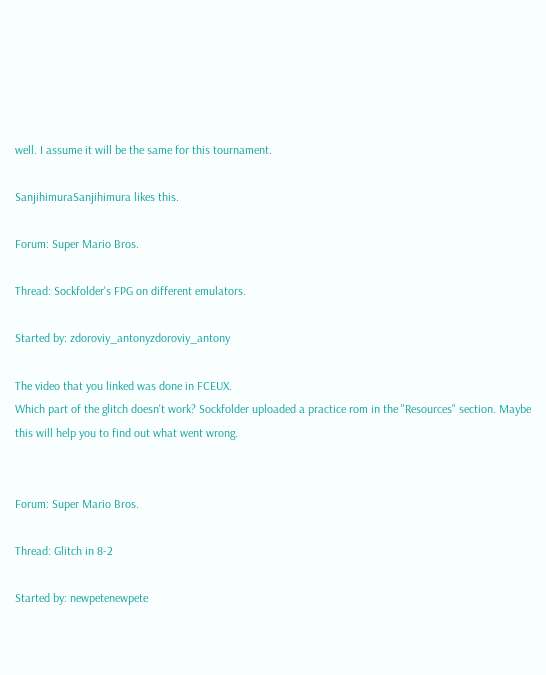well. I assume it will be the same for this tournament.

SanjihimuraSanjihimura likes this.

Forum: Super Mario Bros.

Thread: Sockfolder's FPG on different emulators.

Started by: zdoroviy_antonyzdoroviy_antony

The video that you linked was done in FCEUX.
Which part of the glitch doesn't work? Sockfolder uploaded a practice rom in the "Resources" section. Maybe this will help you to find out what went wrong.


Forum: Super Mario Bros.

Thread: Glitch in 8-2

Started by: newpetenewpete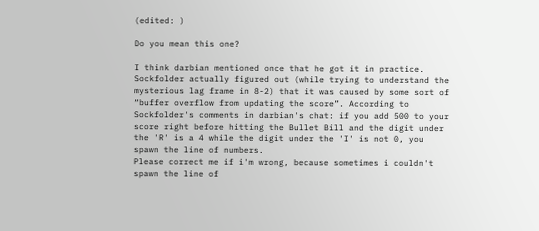(edited: )

Do you mean this one?

I think darbian mentioned once that he got it in practice. Sockfolder actually figured out (while trying to understand the mysterious lag frame in 8-2) that it was caused by some sort of “buffer overflow from updating the score”. According to Sockfolder's comments in darbian's chat: if you add 500 to your score right before hitting the Bullet Bill and the digit under the 'R' is a 4 while the digit under the 'I' is not 0, you spawn the line of numbers.
Please correct me if i'm wrong, because sometimes i couldn't spawn the line of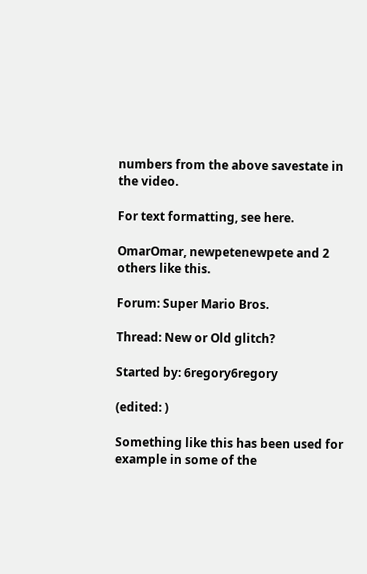numbers from the above savestate in the video.

For text formatting, see here.

OmarOmar, newpetenewpete and 2 others like this.

Forum: Super Mario Bros.

Thread: New or Old glitch?

Started by: 6regory6regory

(edited: )

Something like this has been used for example in some of the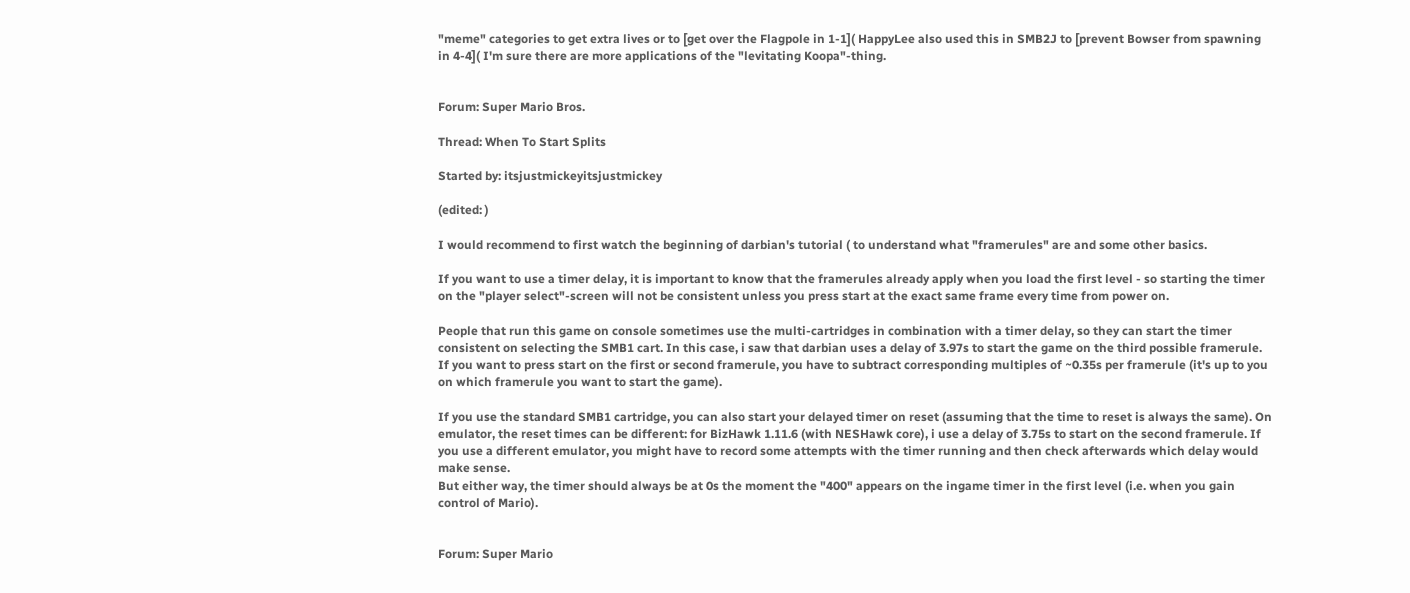"meme" categories to get extra lives or to [get over the Flagpole in 1-1]( HappyLee also used this in SMB2J to [prevent Bowser from spawning in 4-4]( I'm sure there are more applications of the "levitating Koopa"-thing.


Forum: Super Mario Bros.

Thread: When To Start Splits

Started by: itsjustmickeyitsjustmickey

(edited: )

I would recommend to first watch the beginning of darbian's tutorial ( to understand what "framerules" are and some other basics.

If you want to use a timer delay, it is important to know that the framerules already apply when you load the first level - so starting the timer on the "player select"-screen will not be consistent unless you press start at the exact same frame every time from power on.

People that run this game on console sometimes use the multi-cartridges in combination with a timer delay, so they can start the timer consistent on selecting the SMB1 cart. In this case, i saw that darbian uses a delay of 3.97s to start the game on the third possible framerule. If you want to press start on the first or second framerule, you have to subtract corresponding multiples of ~0.35s per framerule (it's up to you on which framerule you want to start the game).

If you use the standard SMB1 cartridge, you can also start your delayed timer on reset (assuming that the time to reset is always the same). On emulator, the reset times can be different: for BizHawk 1.11.6 (with NESHawk core), i use a delay of 3.75s to start on the second framerule. If you use a different emulator, you might have to record some attempts with the timer running and then check afterwards which delay would make sense.
But either way, the timer should always be at 0s the moment the "400" appears on the ingame timer in the first level (i.e. when you gain control of Mario).


Forum: Super Mario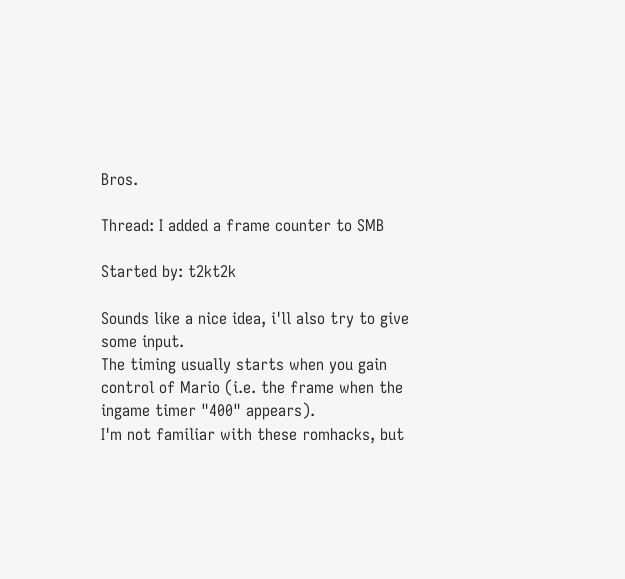Bros.

Thread: I added a frame counter to SMB

Started by: t2kt2k

Sounds like a nice idea, i'll also try to give some input.
The timing usually starts when you gain control of Mario (i.e. the frame when the ingame timer "400" appears).
I'm not familiar with these romhacks, but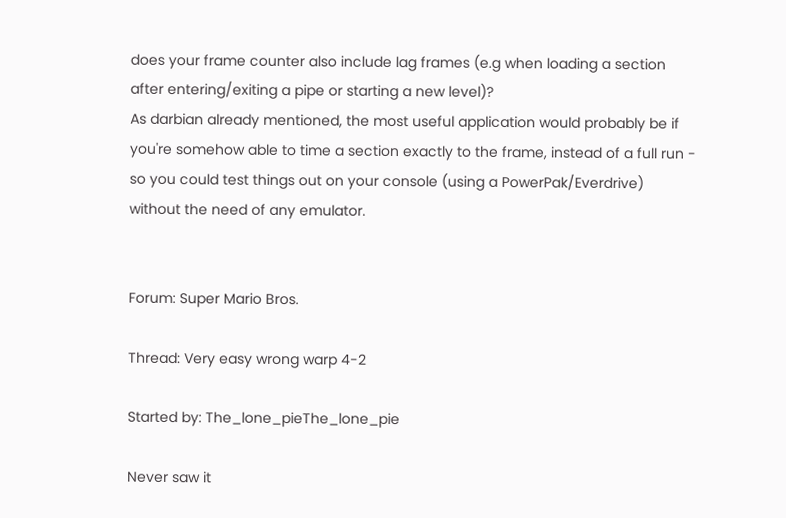does your frame counter also include lag frames (e.g when loading a section after entering/exiting a pipe or starting a new level)?
As darbian already mentioned, the most useful application would probably be if you're somehow able to time a section exactly to the frame, instead of a full run - so you could test things out on your console (using a PowerPak/Everdrive) without the need of any emulator.


Forum: Super Mario Bros.

Thread: Very easy wrong warp 4-2

Started by: The_lone_pieThe_lone_pie

Never saw it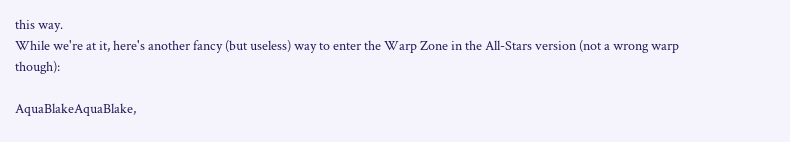this way.
While we're at it, here's another fancy (but useless) way to enter the Warp Zone in the All-Stars version (not a wrong warp though):

AquaBlakeAquaBlake,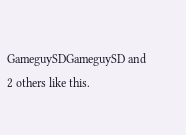GameguySDGameguySD and 2 others like this.